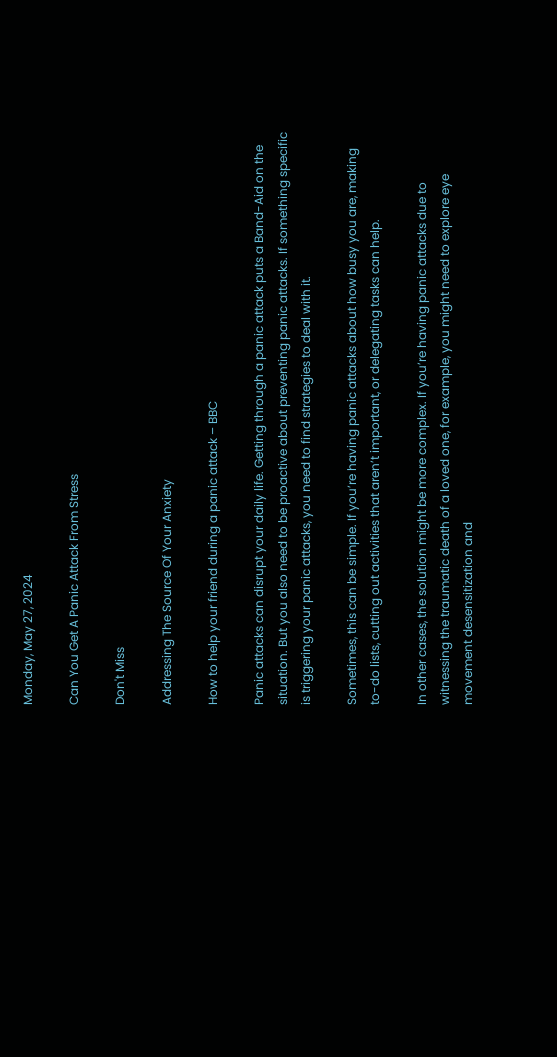Monday, May 27, 2024

Can You Get A Panic Attack From Stress

Don't Miss

Addressing The Source Of Your Anxiety

How to help your friend during a panic attack – BBC

Panic attacks can disrupt your daily life. Getting through a panic attack puts a Band-Aid on the situation. But you also need to be proactive about preventing panic attacks. If something specific is triggering your panic attacks, you need to find strategies to deal with it.

Sometimes, this can be simple. If you’re having panic attacks about how busy you are, making to-do lists, cutting out activities that aren’t important, or delegating tasks can help.

In other cases, the solution might be more complex. If you’re having panic attacks due to witnessing the traumatic death of a loved one, for example, you might need to explore eye movement desensitization and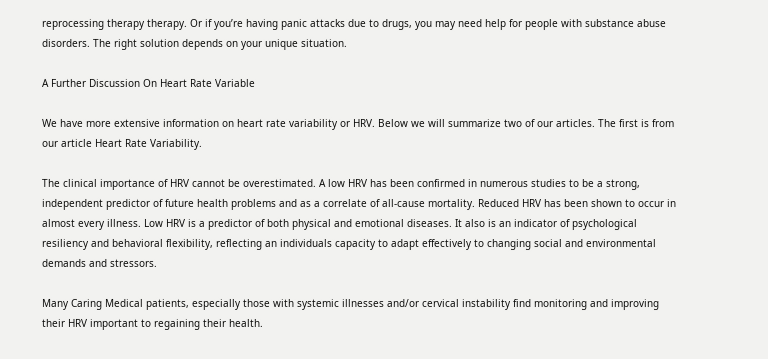reprocessing therapy therapy. Or if you’re having panic attacks due to drugs, you may need help for people with substance abuse disorders. The right solution depends on your unique situation.

A Further Discussion On Heart Rate Variable

We have more extensive information on heart rate variability or HRV. Below we will summarize two of our articles. The first is from our article Heart Rate Variability.

The clinical importance of HRV cannot be overestimated. A low HRV has been confirmed in numerous studies to be a strong, independent predictor of future health problems and as a correlate of all-cause mortality. Reduced HRV has been shown to occur in almost every illness. Low HRV is a predictor of both physical and emotional diseases. It also is an indicator of psychological resiliency and behavioral flexibility, reflecting an individuals capacity to adapt effectively to changing social and environmental demands and stressors.

Many Caring Medical patients, especially those with systemic illnesses and/or cervical instability find monitoring and improving their HRV important to regaining their health.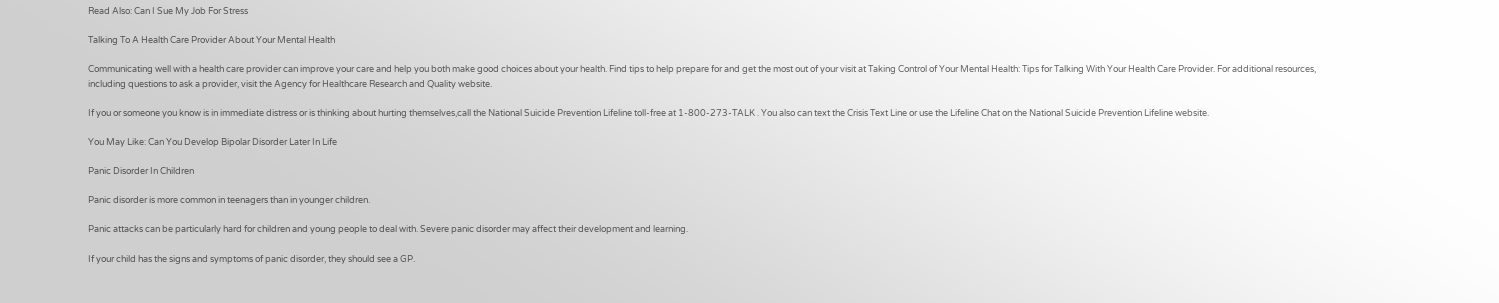Read Also: Can I Sue My Job For Stress

Talking To A Health Care Provider About Your Mental Health

Communicating well with a health care provider can improve your care and help you both make good choices about your health. Find tips to help prepare for and get the most out of your visit at Taking Control of Your Mental Health: Tips for Talking With Your Health Care Provider. For additional resources, including questions to ask a provider, visit the Agency for Healthcare Research and Quality website.

If you or someone you know is in immediate distress or is thinking about hurting themselves,call the National Suicide Prevention Lifeline toll-free at 1-800-273-TALK . You also can text the Crisis Text Line or use the Lifeline Chat on the National Suicide Prevention Lifeline website.

You May Like: Can You Develop Bipolar Disorder Later In Life

Panic Disorder In Children

Panic disorder is more common in teenagers than in younger children.

Panic attacks can be particularly hard for children and young people to deal with. Severe panic disorder may affect their development and learning.

If your child has the signs and symptoms of panic disorder, they should see a GP.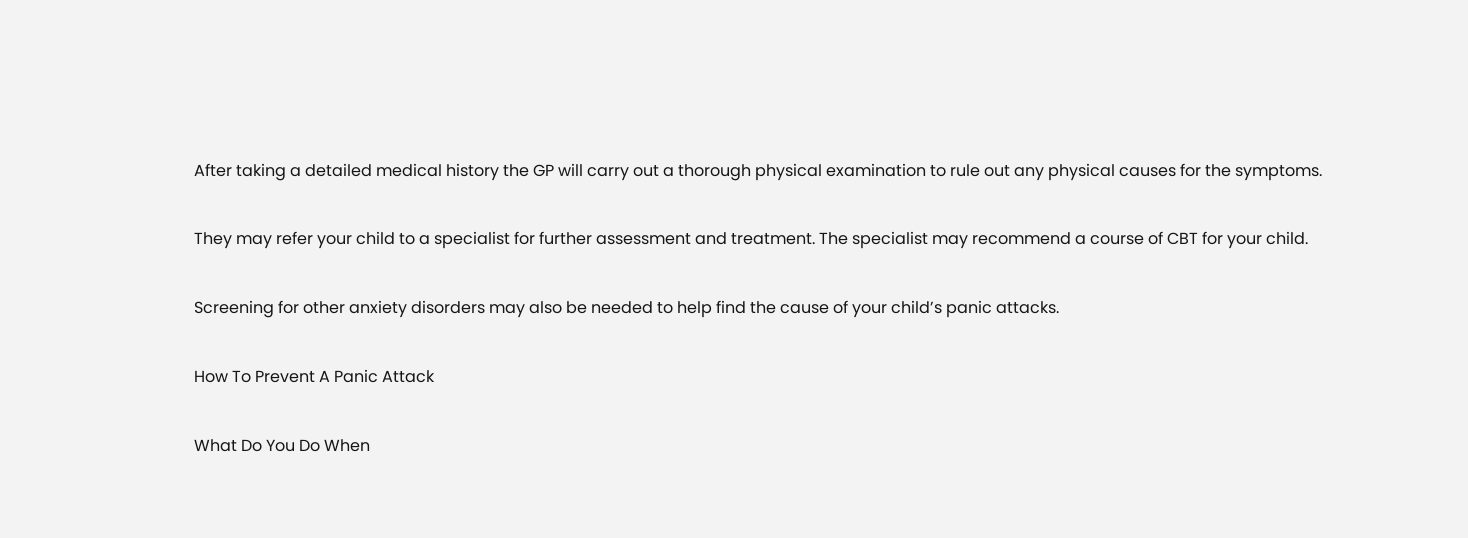After taking a detailed medical history the GP will carry out a thorough physical examination to rule out any physical causes for the symptoms.

They may refer your child to a specialist for further assessment and treatment. The specialist may recommend a course of CBT for your child.

Screening for other anxiety disorders may also be needed to help find the cause of your child’s panic attacks.

How To Prevent A Panic Attack

What Do You Do When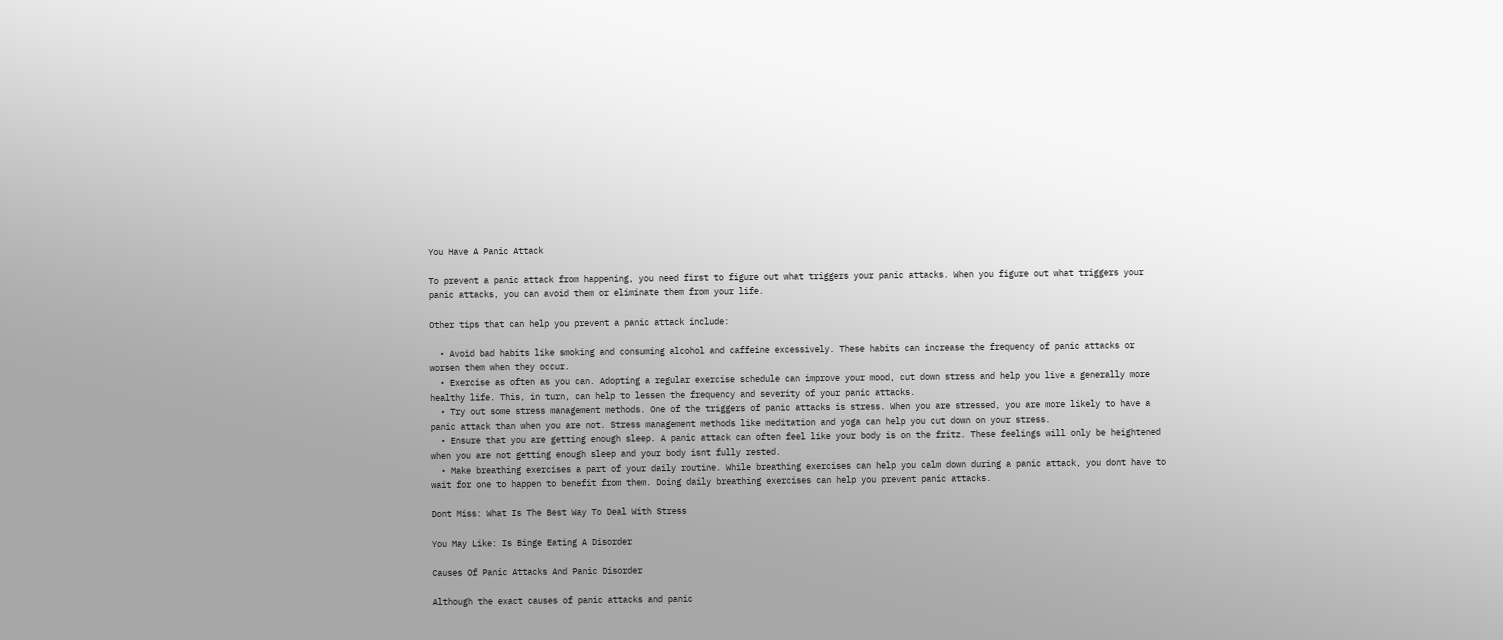You Have A Panic Attack

To prevent a panic attack from happening, you need first to figure out what triggers your panic attacks. When you figure out what triggers your panic attacks, you can avoid them or eliminate them from your life.

Other tips that can help you prevent a panic attack include:

  • Avoid bad habits like smoking and consuming alcohol and caffeine excessively. These habits can increase the frequency of panic attacks or worsen them when they occur.
  • Exercise as often as you can. Adopting a regular exercise schedule can improve your mood, cut down stress and help you live a generally more healthy life. This, in turn, can help to lessen the frequency and severity of your panic attacks.
  • Try out some stress management methods. One of the triggers of panic attacks is stress. When you are stressed, you are more likely to have a panic attack than when you are not. Stress management methods like meditation and yoga can help you cut down on your stress.
  • Ensure that you are getting enough sleep. A panic attack can often feel like your body is on the fritz. These feelings will only be heightened when you are not getting enough sleep and your body isnt fully rested.
  • Make breathing exercises a part of your daily routine. While breathing exercises can help you calm down during a panic attack, you dont have to wait for one to happen to benefit from them. Doing daily breathing exercises can help you prevent panic attacks.

Dont Miss: What Is The Best Way To Deal With Stress

You May Like: Is Binge Eating A Disorder

Causes Of Panic Attacks And Panic Disorder

Although the exact causes of panic attacks and panic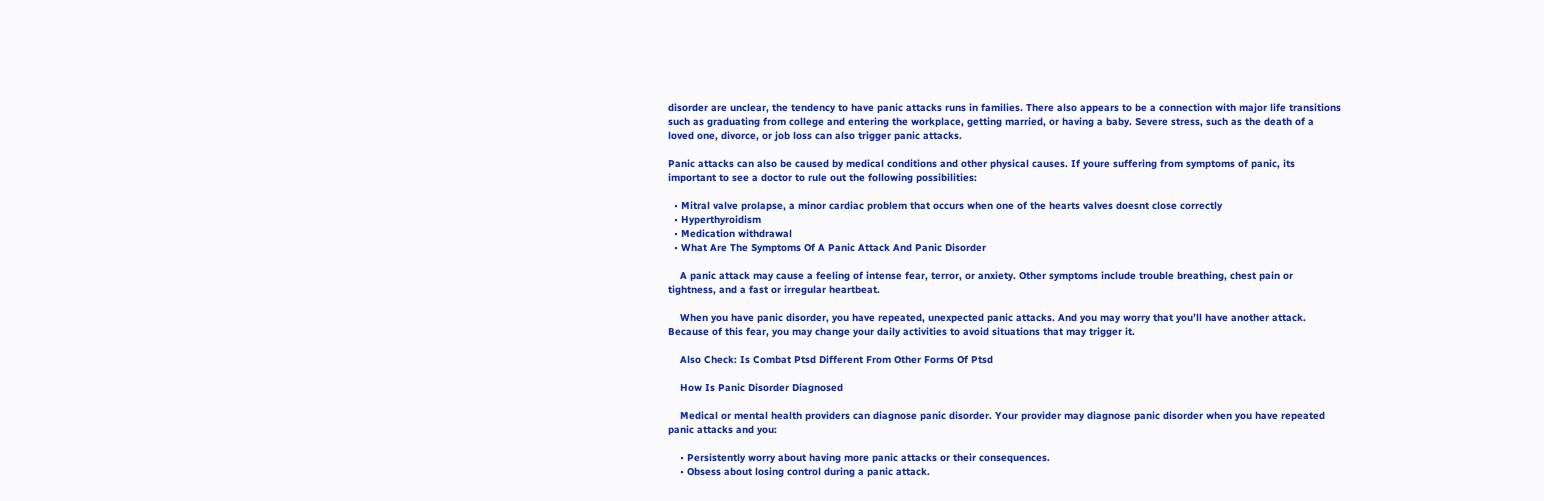disorder are unclear, the tendency to have panic attacks runs in families. There also appears to be a connection with major life transitions such as graduating from college and entering the workplace, getting married, or having a baby. Severe stress, such as the death of a loved one, divorce, or job loss can also trigger panic attacks.

Panic attacks can also be caused by medical conditions and other physical causes. If youre suffering from symptoms of panic, its important to see a doctor to rule out the following possibilities:

  • Mitral valve prolapse, a minor cardiac problem that occurs when one of the hearts valves doesnt close correctly
  • Hyperthyroidism
  • Medication withdrawal
  • What Are The Symptoms Of A Panic Attack And Panic Disorder

    A panic attack may cause a feeling of intense fear, terror, or anxiety. Other symptoms include trouble breathing, chest pain or tightness, and a fast or irregular heartbeat.

    When you have panic disorder, you have repeated, unexpected panic attacks. And you may worry that you’ll have another attack. Because of this fear, you may change your daily activities to avoid situations that may trigger it.

    Also Check: Is Combat Ptsd Different From Other Forms Of Ptsd

    How Is Panic Disorder Diagnosed

    Medical or mental health providers can diagnose panic disorder. Your provider may diagnose panic disorder when you have repeated panic attacks and you:

    • Persistently worry about having more panic attacks or their consequences.
    • Obsess about losing control during a panic attack.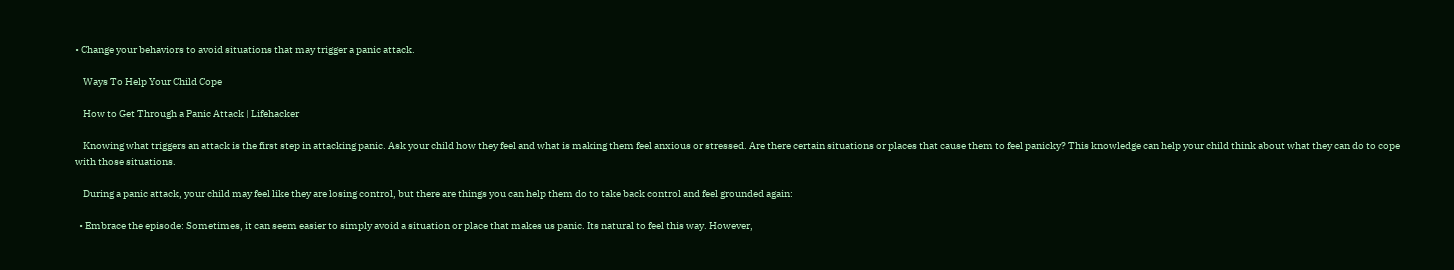• Change your behaviors to avoid situations that may trigger a panic attack.

    Ways To Help Your Child Cope

    How to Get Through a Panic Attack | Lifehacker

    Knowing what triggers an attack is the first step in attacking panic. Ask your child how they feel and what is making them feel anxious or stressed. Are there certain situations or places that cause them to feel panicky? This knowledge can help your child think about what they can do to cope with those situations.

    During a panic attack, your child may feel like they are losing control, but there are things you can help them do to take back control and feel grounded again:

  • Embrace the episode: Sometimes, it can seem easier to simply avoid a situation or place that makes us panic. Its natural to feel this way. However,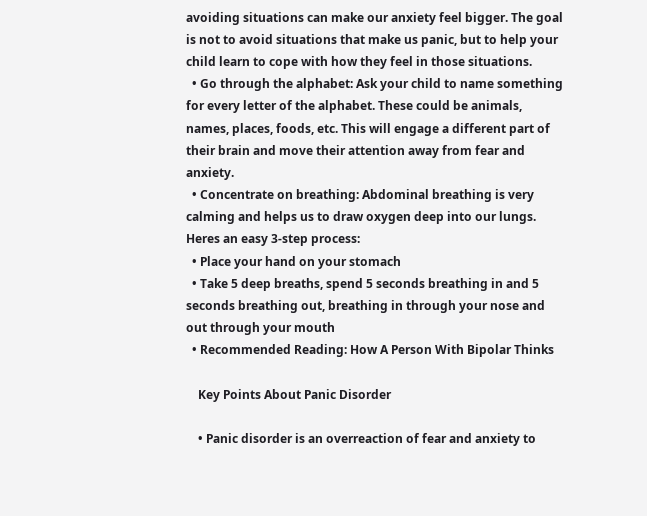avoiding situations can make our anxiety feel bigger. The goal is not to avoid situations that make us panic, but to help your child learn to cope with how they feel in those situations.
  • Go through the alphabet: Ask your child to name something for every letter of the alphabet. These could be animals, names, places, foods, etc. This will engage a different part of their brain and move their attention away from fear and anxiety.
  • Concentrate on breathing: Abdominal breathing is very calming and helps us to draw oxygen deep into our lungs. Heres an easy 3-step process:
  • Place your hand on your stomach
  • Take 5 deep breaths, spend 5 seconds breathing in and 5 seconds breathing out, breathing in through your nose and out through your mouth
  • Recommended Reading: How A Person With Bipolar Thinks

    Key Points About Panic Disorder

    • Panic disorder is an overreaction of fear and anxiety to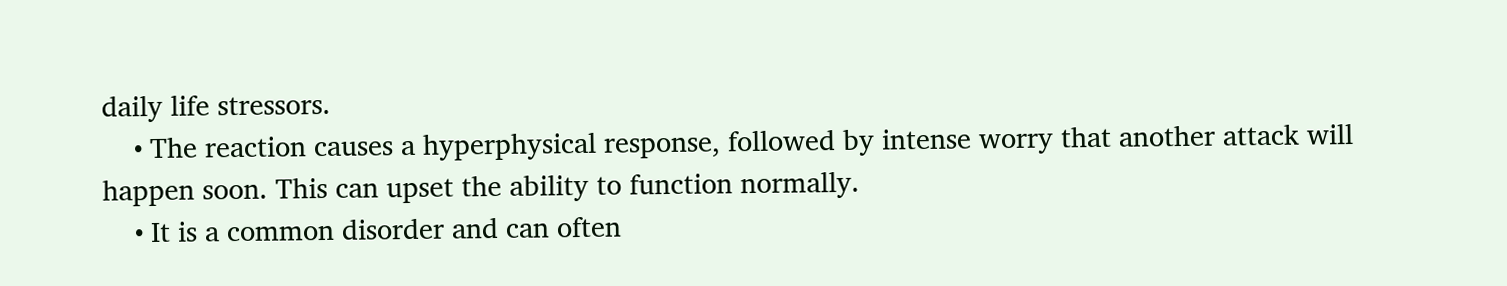daily life stressors.
    • The reaction causes a hyperphysical response, followed by intense worry that another attack will happen soon. This can upset the ability to function normally.
    • It is a common disorder and can often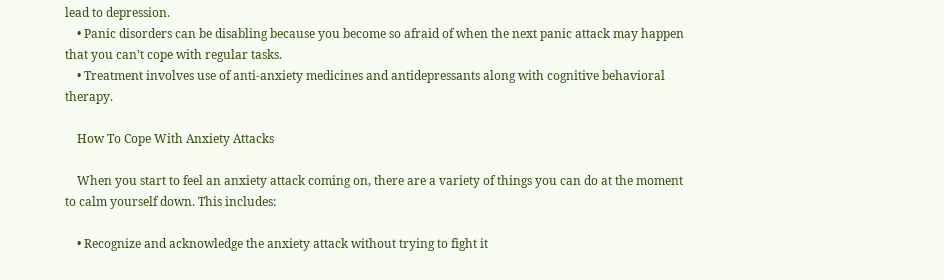lead to depression.
    • Panic disorders can be disabling because you become so afraid of when the next panic attack may happen that you can’t cope with regular tasks.
    • Treatment involves use of anti-anxiety medicines and antidepressants along with cognitive behavioral therapy.

    How To Cope With Anxiety Attacks

    When you start to feel an anxiety attack coming on, there are a variety of things you can do at the moment to calm yourself down. This includes:

    • Recognize and acknowledge the anxiety attack without trying to fight it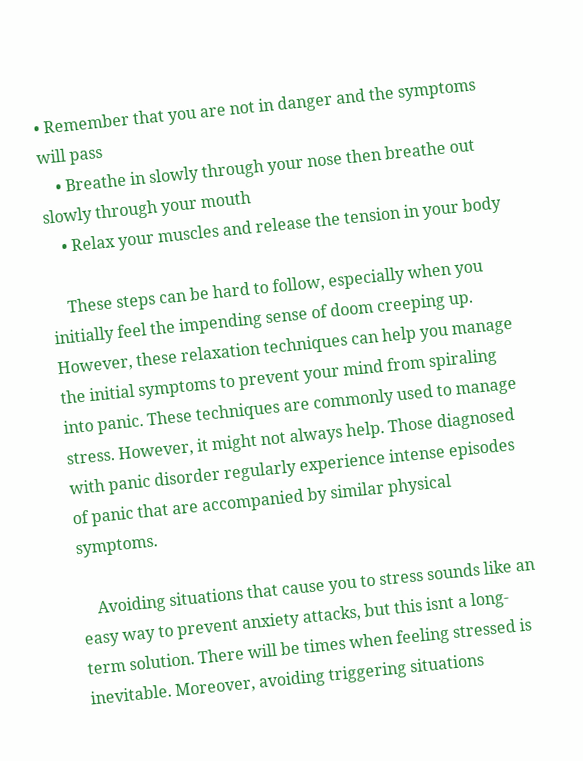• Remember that you are not in danger and the symptoms will pass
    • Breathe in slowly through your nose then breathe out slowly through your mouth
    • Relax your muscles and release the tension in your body

    These steps can be hard to follow, especially when you initially feel the impending sense of doom creeping up. However, these relaxation techniques can help you manage the initial symptoms to prevent your mind from spiraling into panic. These techniques are commonly used to manage stress. However, it might not always help. Those diagnosed with panic disorder regularly experience intense episodes of panic that are accompanied by similar physical symptoms.

    Avoiding situations that cause you to stress sounds like an easy way to prevent anxiety attacks, but this isnt a long-term solution. There will be times when feeling stressed is inevitable. Moreover, avoiding triggering situations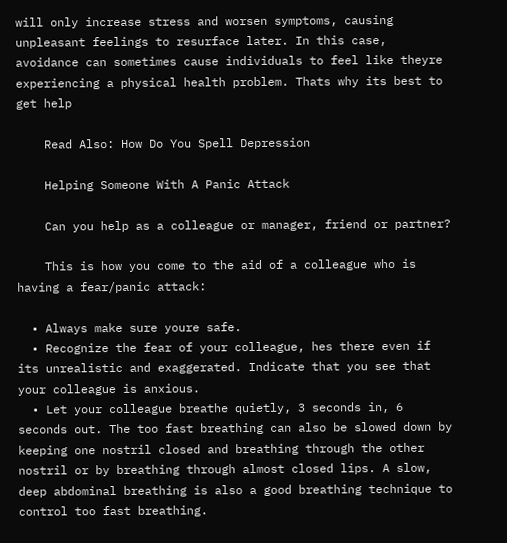will only increase stress and worsen symptoms, causing unpleasant feelings to resurface later. In this case, avoidance can sometimes cause individuals to feel like theyre experiencing a physical health problem. Thats why its best to get help

    Read Also: How Do You Spell Depression

    Helping Someone With A Panic Attack

    Can you help as a colleague or manager, friend or partner?

    This is how you come to the aid of a colleague who is having a fear/panic attack:

  • Always make sure youre safe.
  • Recognize the fear of your colleague, hes there even if its unrealistic and exaggerated. Indicate that you see that your colleague is anxious.
  • Let your colleague breathe quietly, 3 seconds in, 6 seconds out. The too fast breathing can also be slowed down by keeping one nostril closed and breathing through the other nostril or by breathing through almost closed lips. A slow, deep abdominal breathing is also a good breathing technique to control too fast breathing.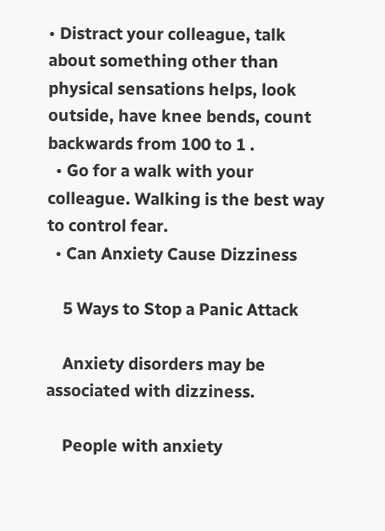• Distract your colleague, talk about something other than physical sensations helps, look outside, have knee bends, count backwards from 100 to 1 .
  • Go for a walk with your colleague. Walking is the best way to control fear.
  • Can Anxiety Cause Dizziness

    5 Ways to Stop a Panic Attack

    Anxiety disorders may be associated with dizziness.

    People with anxiety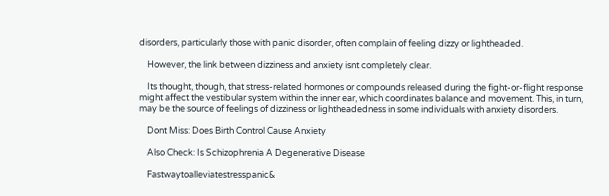disorders, particularly those with panic disorder, often complain of feeling dizzy or lightheaded.

    However, the link between dizziness and anxiety isnt completely clear.

    Its thought, though, that stress-related hormones or compounds released during the fight-or-flight response might affect the vestibular system within the inner ear, which coordinates balance and movement. This, in turn, may be the source of feelings of dizziness or lightheadedness in some individuals with anxiety disorders.

    Dont Miss: Does Birth Control Cause Anxiety

    Also Check: Is Schizophrenia A Degenerative Disease

    Fastwaytoalleviatestresspanic&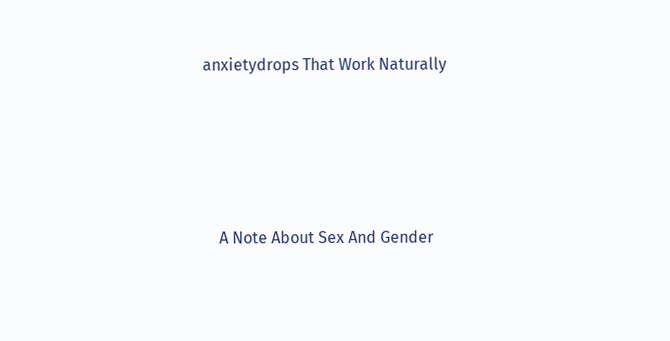anxietydrops That Work Naturally






    A Note About Sex And Gender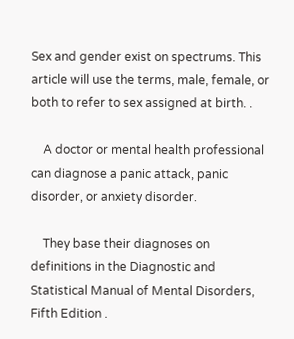Sex and gender exist on spectrums. This article will use the terms, male, female, or both to refer to sex assigned at birth. .

    A doctor or mental health professional can diagnose a panic attack, panic disorder, or anxiety disorder.

    They base their diagnoses on definitions in the Diagnostic and Statistical Manual of Mental Disorders, Fifth Edition .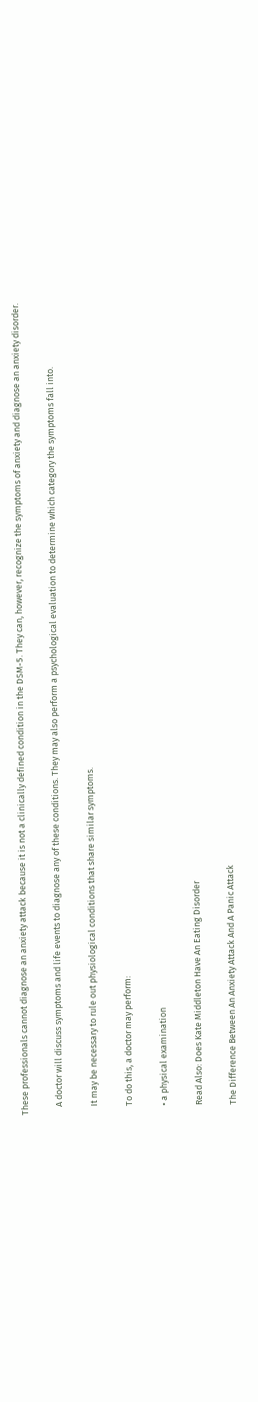These professionals cannot diagnose an anxiety attack because it is not a clinically defined condition in the DSM-5. They can, however, recognize the symptoms of anxiety and diagnose an anxiety disorder.

    A doctor will discuss symptoms and life events to diagnose any of these conditions. They may also perform a psychological evaluation to determine which category the symptoms fall into.

    It may be necessary to rule out physiological conditions that share similar symptoms.

    To do this, a doctor may perform:

    • a physical examination

    Read Also: Does Kate Middleton Have An Eating Disorder

    The Difference Between An Anxiety Attack And A Panic Attack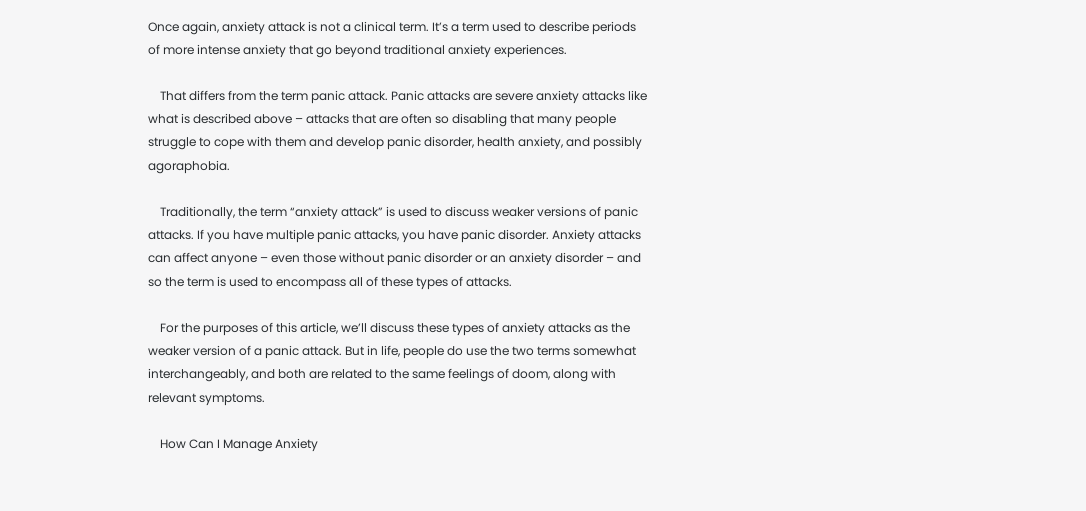Once again, anxiety attack is not a clinical term. It’s a term used to describe periods of more intense anxiety that go beyond traditional anxiety experiences.

    That differs from the term panic attack. Panic attacks are severe anxiety attacks like what is described above – attacks that are often so disabling that many people struggle to cope with them and develop panic disorder, health anxiety, and possibly agoraphobia.

    Traditionally, the term “anxiety attack” is used to discuss weaker versions of panic attacks. If you have multiple panic attacks, you have panic disorder. Anxiety attacks can affect anyone – even those without panic disorder or an anxiety disorder – and so the term is used to encompass all of these types of attacks.

    For the purposes of this article, we’ll discuss these types of anxiety attacks as the weaker version of a panic attack. But in life, people do use the two terms somewhat interchangeably, and both are related to the same feelings of doom, along with relevant symptoms.

    How Can I Manage Anxiety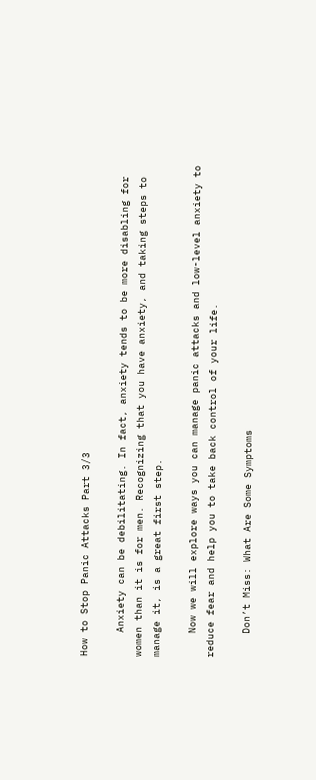How to Stop Panic Attacks Part 3/3

    Anxiety can be debilitating. In fact, anxiety tends to be more disabling for women than it is for men. Recognizing that you have anxiety, and taking steps to manage it, is a great first step.

    Now we will explore ways you can manage panic attacks and low-level anxiety to reduce fear and help you to take back control of your life.

    Don’t Miss: What Are Some Symptoms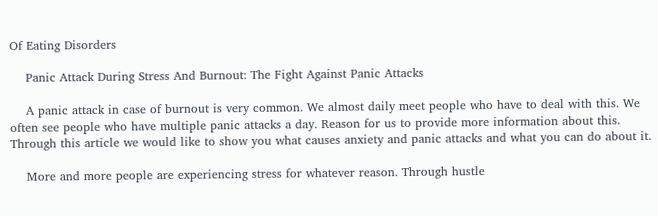Of Eating Disorders

    Panic Attack During Stress And Burnout: The Fight Against Panic Attacks

    A panic attack in case of burnout is very common. We almost daily meet people who have to deal with this. We often see people who have multiple panic attacks a day. Reason for us to provide more information about this. Through this article we would like to show you what causes anxiety and panic attacks and what you can do about it.

    More and more people are experiencing stress for whatever reason. Through hustle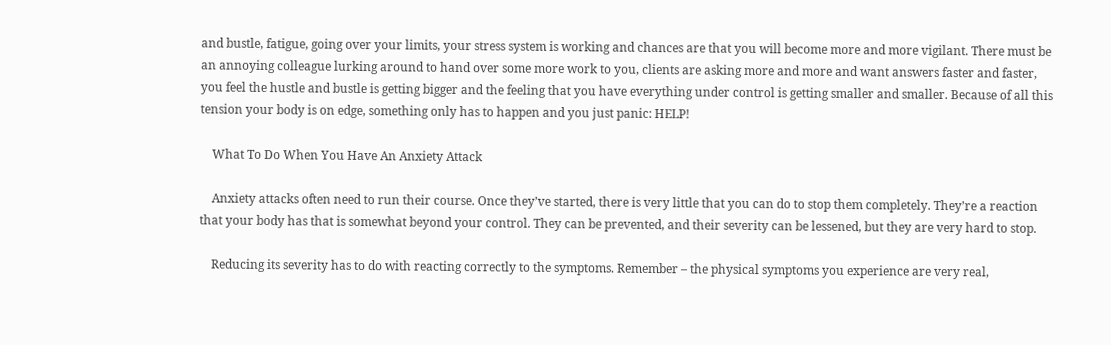and bustle, fatigue, going over your limits, your stress system is working and chances are that you will become more and more vigilant. There must be an annoying colleague lurking around to hand over some more work to you, clients are asking more and more and want answers faster and faster, you feel the hustle and bustle is getting bigger and the feeling that you have everything under control is getting smaller and smaller. Because of all this tension your body is on edge, something only has to happen and you just panic: HELP!

    What To Do When You Have An Anxiety Attack

    Anxiety attacks often need to run their course. Once they’ve started, there is very little that you can do to stop them completely. They’re a reaction that your body has that is somewhat beyond your control. They can be prevented, and their severity can be lessened, but they are very hard to stop.

    Reducing its severity has to do with reacting correctly to the symptoms. Remember – the physical symptoms you experience are very real,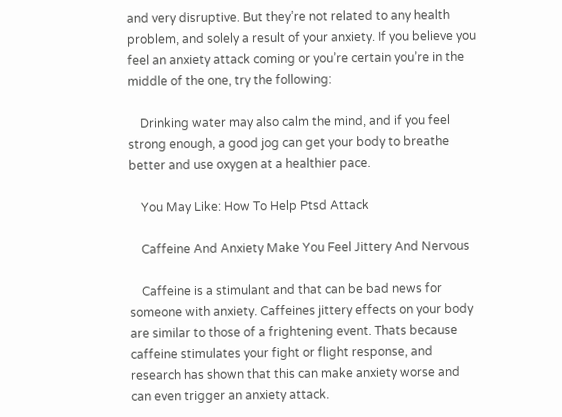and very disruptive. But they’re not related to any health problem, and solely a result of your anxiety. If you believe you feel an anxiety attack coming or you’re certain you’re in the middle of the one, try the following:

    Drinking water may also calm the mind, and if you feel strong enough, a good jog can get your body to breathe better and use oxygen at a healthier pace.

    You May Like: How To Help Ptsd Attack

    Caffeine And Anxiety Make You Feel Jittery And Nervous

    Caffeine is a stimulant and that can be bad news for someone with anxiety. Caffeines jittery effects on your body are similar to those of a frightening event. Thats because caffeine stimulates your fight or flight response, and research has shown that this can make anxiety worse and can even trigger an anxiety attack.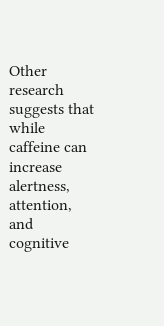Other research suggests that while caffeine can increase alertness, attention, and cognitive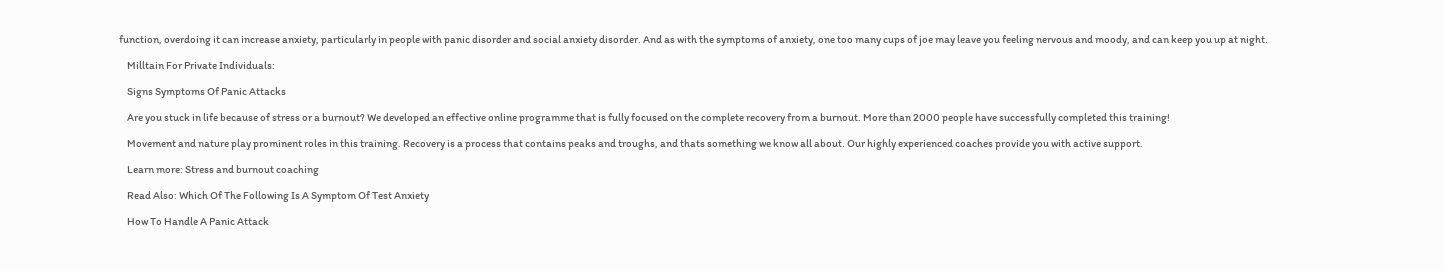function, overdoing it can increase anxiety, particularly in people with panic disorder and social anxiety disorder. And as with the symptoms of anxiety, one too many cups of joe may leave you feeling nervous and moody, and can keep you up at night.

    Milltain For Private Individuals:

    Signs Symptoms Of Panic Attacks

    Are you stuck in life because of stress or a burnout? We developed an effective online programme that is fully focused on the complete recovery from a burnout. More than 2000 people have successfully completed this training!

    Movement and nature play prominent roles in this training. Recovery is a process that contains peaks and troughs, and thats something we know all about. Our highly experienced coaches provide you with active support.

    Learn more: Stress and burnout coaching

    Read Also: Which Of The Following Is A Symptom Of Test Anxiety

    How To Handle A Panic Attack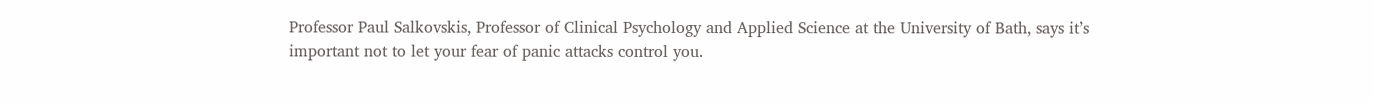Professor Paul Salkovskis, Professor of Clinical Psychology and Applied Science at the University of Bath, says it’s important not to let your fear of panic attacks control you.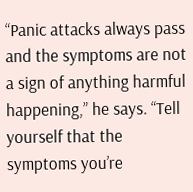“Panic attacks always pass and the symptoms are not a sign of anything harmful happening,” he says. “Tell yourself that the symptoms you’re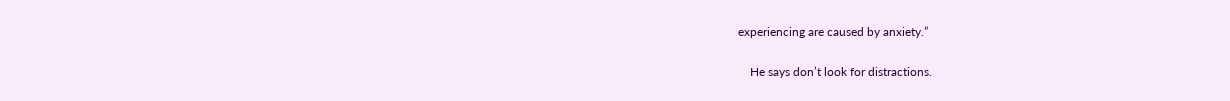experiencing are caused by anxiety.”

    He says don’t look for distractions.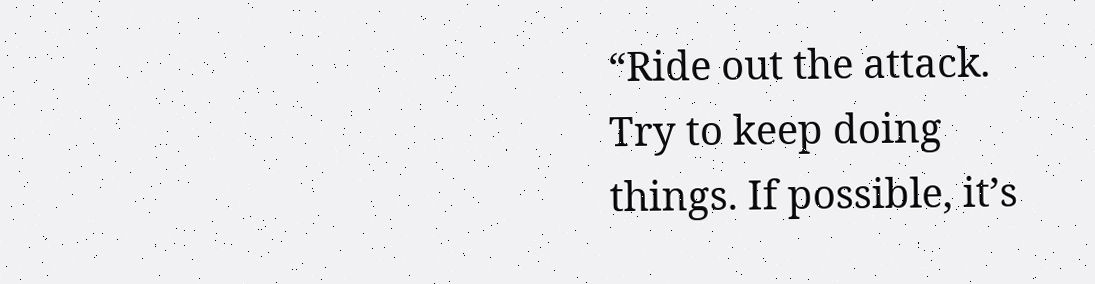“Ride out the attack. Try to keep doing things. If possible, it’s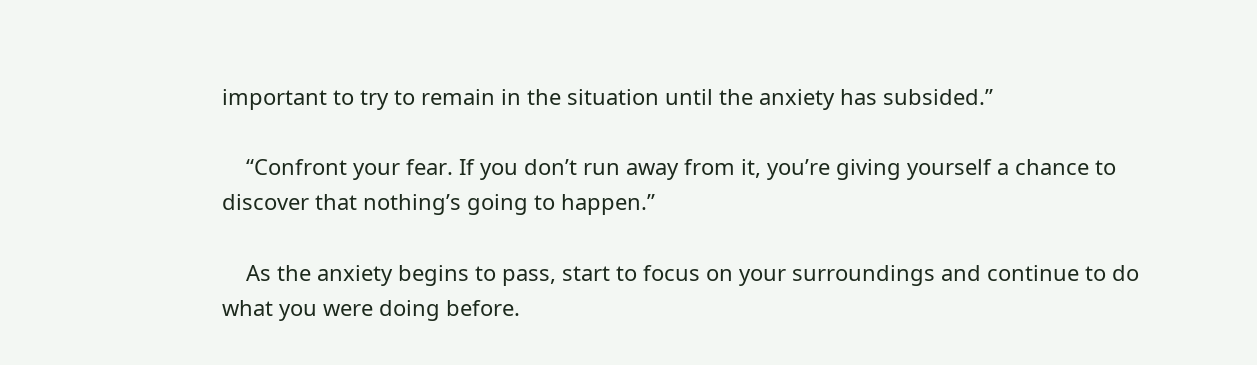important to try to remain in the situation until the anxiety has subsided.”

    “Confront your fear. If you don’t run away from it, you’re giving yourself a chance to discover that nothing’s going to happen.”

    As the anxiety begins to pass, start to focus on your surroundings and continue to do what you were doing before.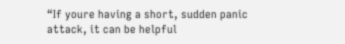“If youre having a short, sudden panic attack, it can be helpful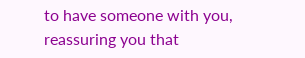to have someone with you, reassuring you that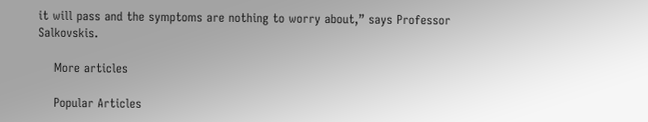it will pass and the symptoms are nothing to worry about,” says Professor Salkovskis.

    More articles

    Popular Articles